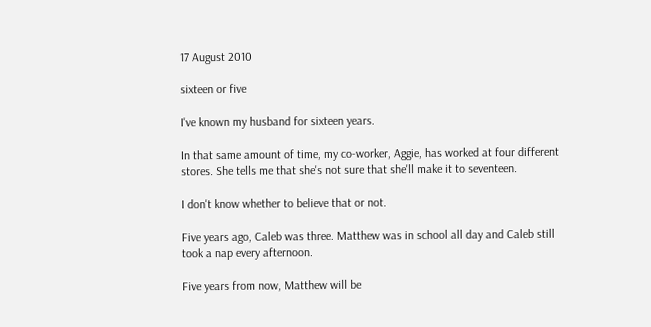17 August 2010

sixteen or five

I've known my husband for sixteen years.

In that same amount of time, my co-worker, Aggie, has worked at four different stores. She tells me that she's not sure that she'll make it to seventeen.

I don't know whether to believe that or not.

Five years ago, Caleb was three. Matthew was in school all day and Caleb still took a nap every afternoon.

Five years from now, Matthew will be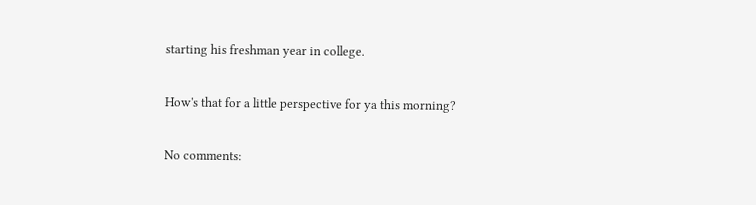starting his freshman year in college.

How's that for a little perspective for ya this morning?

No comments: